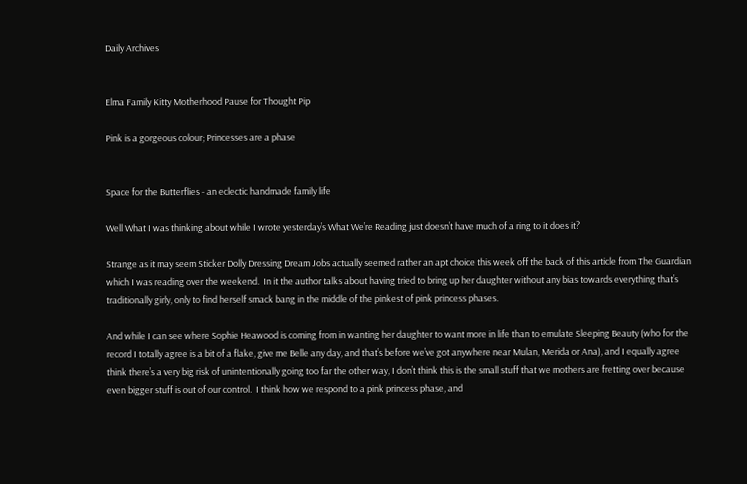Daily Archives


Elma Family Kitty Motherhood Pause for Thought Pip

Pink is a gorgeous colour; Princesses are a phase


Space for the Butterflies - an eclectic handmade family life

Well What I was thinking about while I wrote yesterday’s What We’re Reading just doesn’t have much of a ring to it does it?

Strange as it may seem Sticker Dolly Dressing Dream Jobs actually seemed rather an apt choice this week off the back of this article from The Guardian which I was reading over the weekend.  In it the author talks about having tried to bring up her daughter without any bias towards everything that’s traditionally girly, only to find herself smack bang in the middle of the pinkest of pink princess phases.

And while I can see where Sophie Heawood is coming from in wanting her daughter to want more in life than to emulate Sleeping Beauty (who for the record I totally agree is a bit of a flake, give me Belle any day, and that’s before we’ve got anywhere near Mulan, Merida or Ana), and I equally agree think there’s a very big risk of unintentionally going too far the other way, I don’t think this is the small stuff that we mothers are fretting over because even bigger stuff is out of our control.  I think how we respond to a pink princess phase, and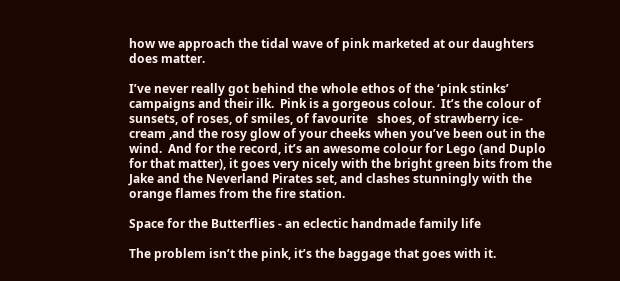how we approach the tidal wave of pink marketed at our daughters does matter.

I’ve never really got behind the whole ethos of the ‘pink stinks’ campaigns and their ilk.  Pink is a gorgeous colour.  It’s the colour of sunsets, of roses, of smiles, of favourite   shoes, of strawberry ice-cream ,and the rosy glow of your cheeks when you’ve been out in the wind.  And for the record, it’s an awesome colour for Lego (and Duplo for that matter), it goes very nicely with the bright green bits from the Jake and the Neverland Pirates set, and clashes stunningly with the orange flames from the fire station.

Space for the Butterflies - an eclectic handmade family life

The problem isn’t the pink, it’s the baggage that goes with it.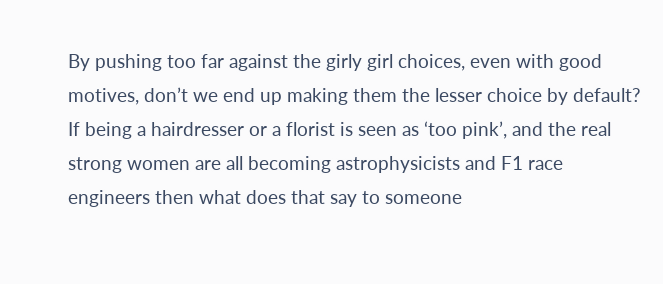By pushing too far against the girly girl choices, even with good motives, don’t we end up making them the lesser choice by default?  If being a hairdresser or a florist is seen as ‘too pink’, and the real strong women are all becoming astrophysicists and F1 race engineers then what does that say to someone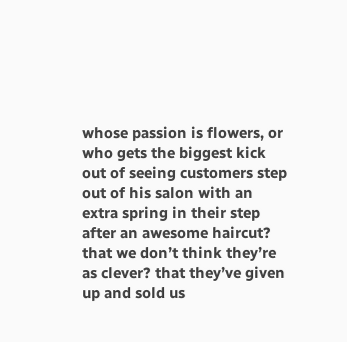whose passion is flowers, or who gets the biggest kick out of seeing customers step out of his salon with an extra spring in their step after an awesome haircut? that we don’t think they’re as clever? that they’ve given up and sold us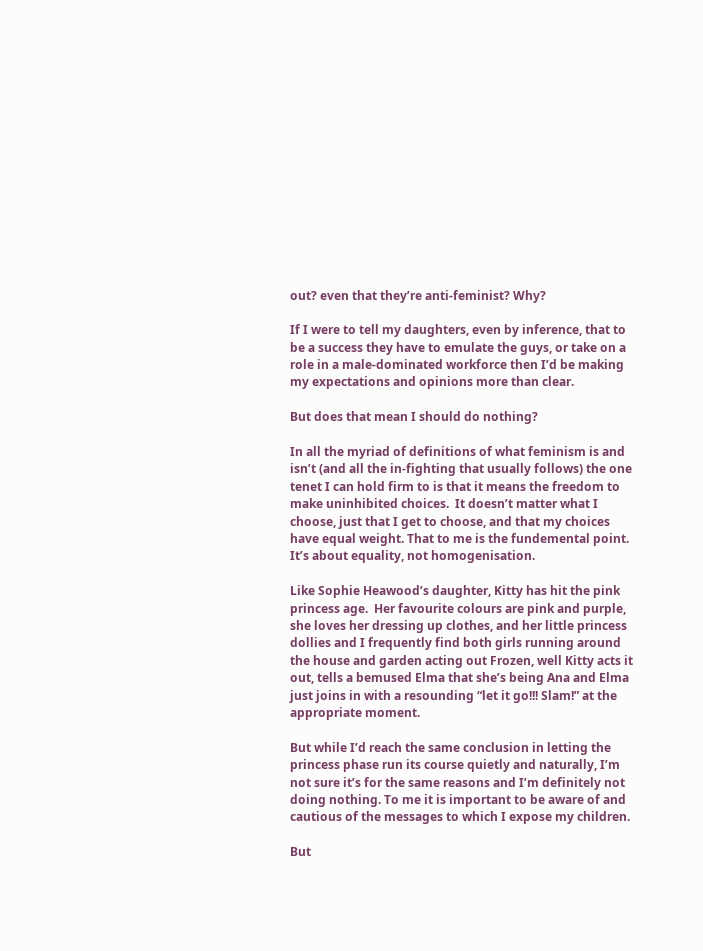out? even that they’re anti-feminist? Why?

If I were to tell my daughters, even by inference, that to be a success they have to emulate the guys, or take on a role in a male-dominated workforce then I’d be making my expectations and opinions more than clear.

But does that mean I should do nothing?

In all the myriad of definitions of what feminism is and isn’t (and all the in-fighting that usually follows) the one tenet I can hold firm to is that it means the freedom to make uninhibited choices.  It doesn’t matter what I choose, just that I get to choose, and that my choices have equal weight. That to me is the fundemental point.  It’s about equality, not homogenisation.

Like Sophie Heawood’s daughter, Kitty has hit the pink princess age.  Her favourite colours are pink and purple, she loves her dressing up clothes, and her little princess dollies and I frequently find both girls running around the house and garden acting out Frozen, well Kitty acts it out, tells a bemused Elma that she’s being Ana and Elma just joins in with a resounding “let it go!!! Slam!” at the appropriate moment.

But while I’d reach the same conclusion in letting the princess phase run its course quietly and naturally, I’m not sure it’s for the same reasons and I’m definitely not doing nothing. To me it is important to be aware of and cautious of the messages to which I expose my children.

But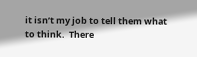it isn’t my job to tell them what to think.  There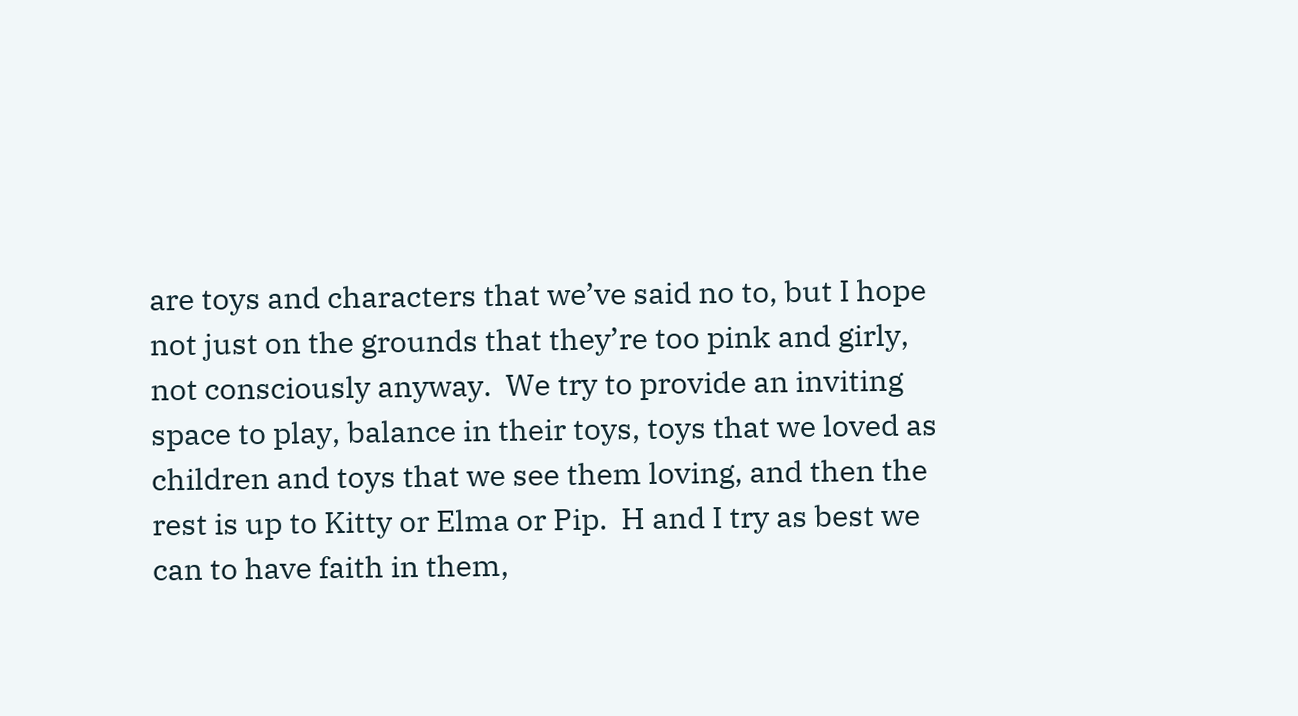are toys and characters that we’ve said no to, but I hope not just on the grounds that they’re too pink and girly, not consciously anyway.  We try to provide an inviting space to play, balance in their toys, toys that we loved as children and toys that we see them loving, and then the rest is up to Kitty or Elma or Pip.  H and I try as best we can to have faith in them,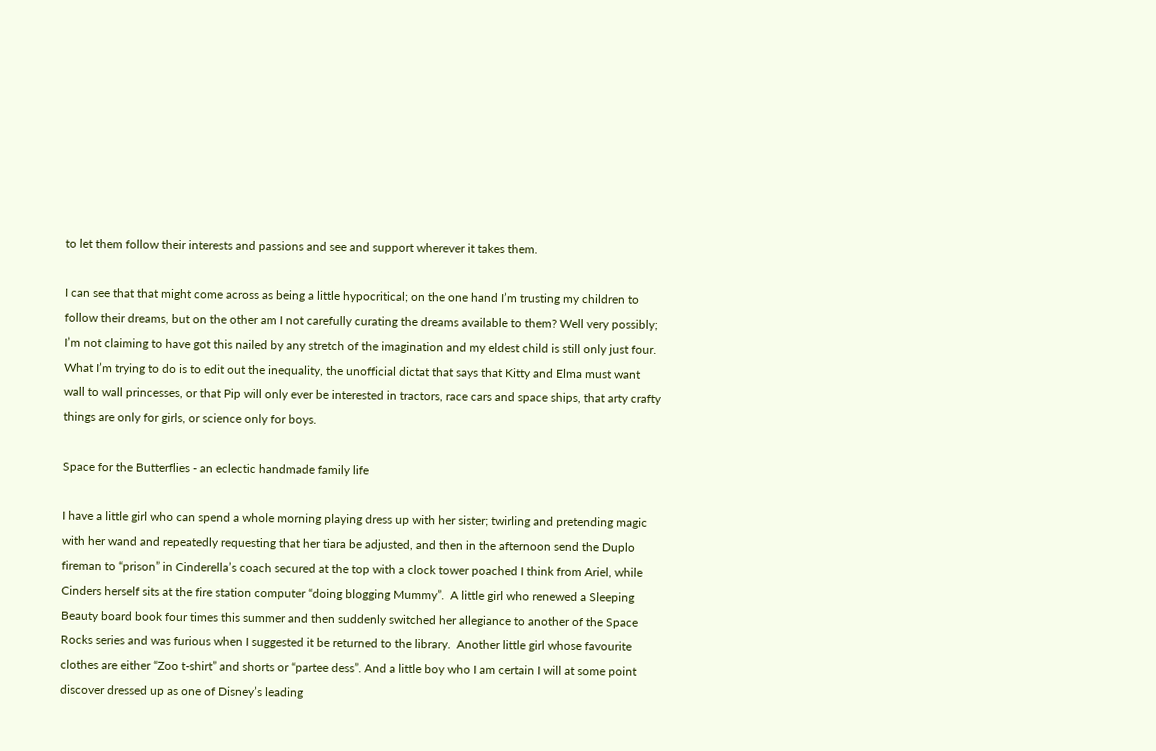to let them follow their interests and passions and see and support wherever it takes them.

I can see that that might come across as being a little hypocritical; on the one hand I’m trusting my children to follow their dreams, but on the other am I not carefully curating the dreams available to them? Well very possibly; I’m not claiming to have got this nailed by any stretch of the imagination and my eldest child is still only just four.  What I’m trying to do is to edit out the inequality, the unofficial dictat that says that Kitty and Elma must want wall to wall princesses, or that Pip will only ever be interested in tractors, race cars and space ships, that arty crafty things are only for girls, or science only for boys.

Space for the Butterflies - an eclectic handmade family life

I have a little girl who can spend a whole morning playing dress up with her sister; twirling and pretending magic with her wand and repeatedly requesting that her tiara be adjusted, and then in the afternoon send the Duplo fireman to “prison” in Cinderella’s coach secured at the top with a clock tower poached I think from Ariel, while Cinders herself sits at the fire station computer “doing blogging Mummy”.  A little girl who renewed a Sleeping Beauty board book four times this summer and then suddenly switched her allegiance to another of the Space Rocks series and was furious when I suggested it be returned to the library.  Another little girl whose favourite clothes are either “Zoo t-shirt” and shorts or “partee dess”. And a little boy who I am certain I will at some point discover dressed up as one of Disney’s leading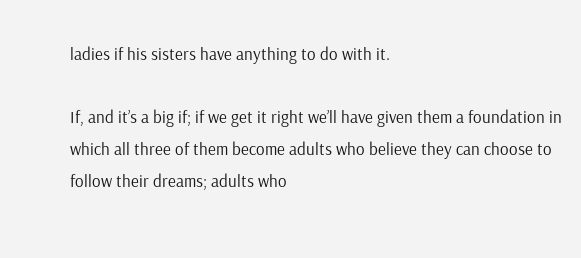ladies if his sisters have anything to do with it.

If, and it’s a big if; if we get it right we’ll have given them a foundation in which all three of them become adults who believe they can choose to follow their dreams; adults who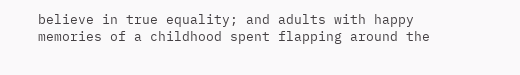believe in true equality; and adults with happy memories of a childhood spent flapping around the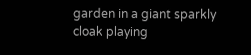garden in a giant sparkly cloak playing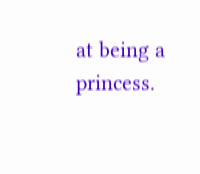at being a princess.